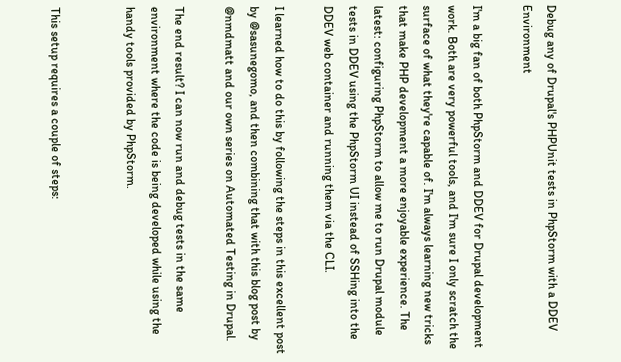Debug any of Drupal's PHPUnit tests in PhpStorm with a DDEV Environment

I'm a big fan of both PhpStorm and DDEV for Drupal development work. Both are very powerful tools, and I'm sure I only scratch the surface of what they're capable of. I'm always learning new tricks that make PHP development a more enjoyable experience. The latest: configuring PhpStorm to allow me to run Drupal module tests in DDEV using the PhpStorm UI instead of SSHing into the DDEV web container and running them via the CLI.

I learned how to do this by following the steps in this excellent post by @sasunegomo, and then combining that with this blog post by @nmdmatt and our own series on Automated Testing in Drupal.

The end result? I can now run and debug tests in the same environment where the code is being developed while using the handy tools provided by PhpStorm.


This setup requires a couple of steps: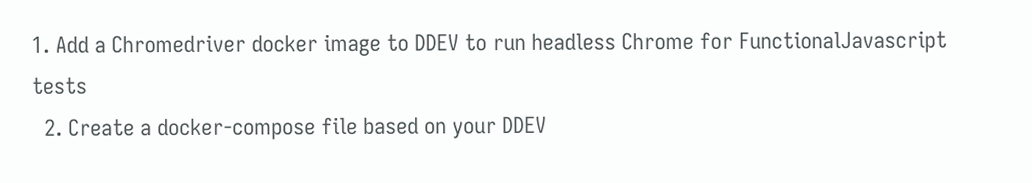1. Add a Chromedriver docker image to DDEV to run headless Chrome for FunctionalJavascript tests
  2. Create a docker-compose file based on your DDEV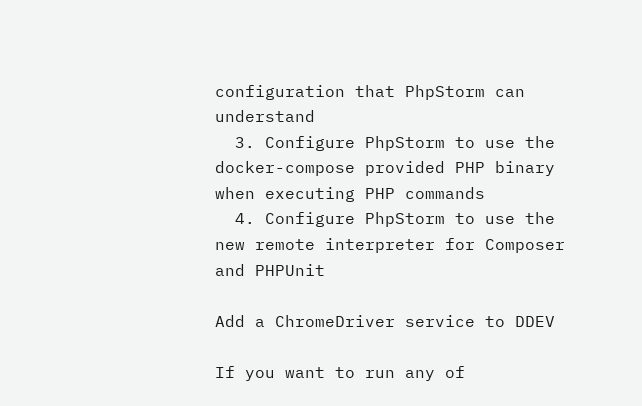configuration that PhpStorm can understand
  3. Configure PhpStorm to use the docker-compose provided PHP binary when executing PHP commands
  4. Configure PhpStorm to use the new remote interpreter for Composer and PHPUnit

Add a ChromeDriver service to DDEV

If you want to run any of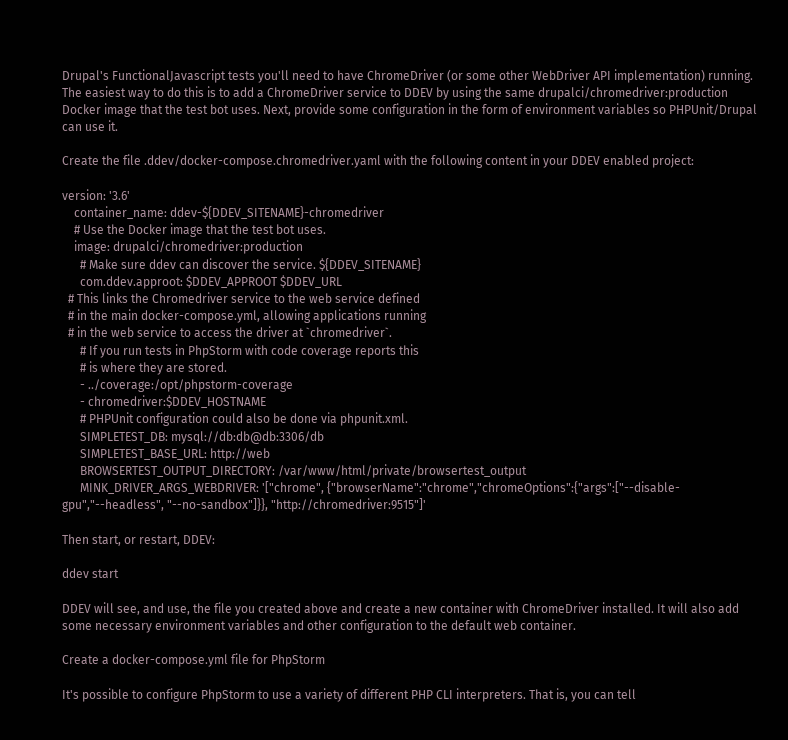Drupal's FunctionalJavascript tests you'll need to have ChromeDriver (or some other WebDriver API implementation) running. The easiest way to do this is to add a ChromeDriver service to DDEV by using the same drupalci/chromedriver:production Docker image that the test bot uses. Next, provide some configuration in the form of environment variables so PHPUnit/Drupal can use it.

Create the file .ddev/docker-compose.chromedriver.yaml with the following content in your DDEV enabled project:

version: '3.6'
    container_name: ddev-${DDEV_SITENAME}-chromedriver
    # Use the Docker image that the test bot uses.
    image: drupalci/chromedriver:production
      # Make sure ddev can discover the service. ${DDEV_SITENAME}
      com.ddev.approot: $DDEV_APPROOT $DDEV_URL
  # This links the Chromedriver service to the web service defined
  # in the main docker-compose.yml, allowing applications running
  # in the web service to access the driver at `chromedriver`.
      # If you run tests in PhpStorm with code coverage reports this
      # is where they are stored.
      - ../coverage:/opt/phpstorm-coverage
      - chromedriver:$DDEV_HOSTNAME
      # PHPUnit configuration could also be done via phpunit.xml.
      SIMPLETEST_DB: mysql://db:db@db:3306/db
      SIMPLETEST_BASE_URL: http://web
      BROWSERTEST_OUTPUT_DIRECTORY: /var/www/html/private/browsertest_output
      MINK_DRIVER_ARGS_WEBDRIVER: '["chrome", {"browserName":"chrome","chromeOptions":{"args":["--disable-gpu","--headless", "--no-sandbox"]}}, "http://chromedriver:9515"]'

Then start, or restart, DDEV:

ddev start

DDEV will see, and use, the file you created above and create a new container with ChromeDriver installed. It will also add some necessary environment variables and other configuration to the default web container.

Create a docker-compose.yml file for PhpStorm

It's possible to configure PhpStorm to use a variety of different PHP CLI interpreters. That is, you can tell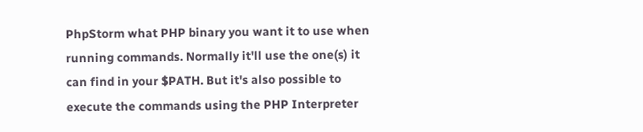PhpStorm what PHP binary you want it to use when running commands. Normally it'll use the one(s) it can find in your $PATH. But it's also possible to execute the commands using the PHP Interpreter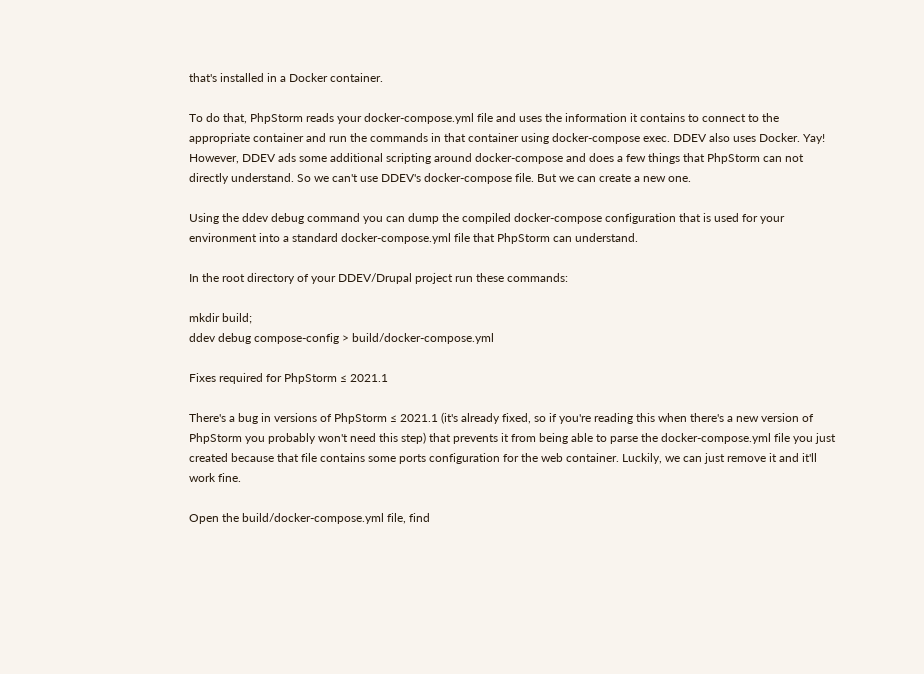that's installed in a Docker container.

To do that, PhpStorm reads your docker-compose.yml file and uses the information it contains to connect to the appropriate container and run the commands in that container using docker-compose exec. DDEV also uses Docker. Yay! However, DDEV ads some additional scripting around docker-compose and does a few things that PhpStorm can not directly understand. So we can't use DDEV's docker-compose file. But we can create a new one.

Using the ddev debug command you can dump the compiled docker-compose configuration that is used for your environment into a standard docker-compose.yml file that PhpStorm can understand.

In the root directory of your DDEV/Drupal project run these commands:

mkdir build;
ddev debug compose-config > build/docker-compose.yml

Fixes required for PhpStorm ≤ 2021.1

There's a bug in versions of PhpStorm ≤ 2021.1 (it's already fixed, so if you're reading this when there's a new version of PhpStorm you probably won't need this step) that prevents it from being able to parse the docker-compose.yml file you just created because that file contains some ports configuration for the web container. Luckily, we can just remove it and it'll work fine.

Open the build/docker-compose.yml file, find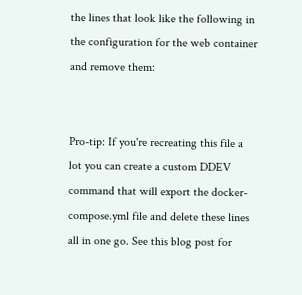the lines that look like the following in the configuration for the web container and remove them:


Pro-tip: If you're recreating this file a lot you can create a custom DDEV command that will export the docker-compose.yml file and delete these lines all in one go. See this blog post for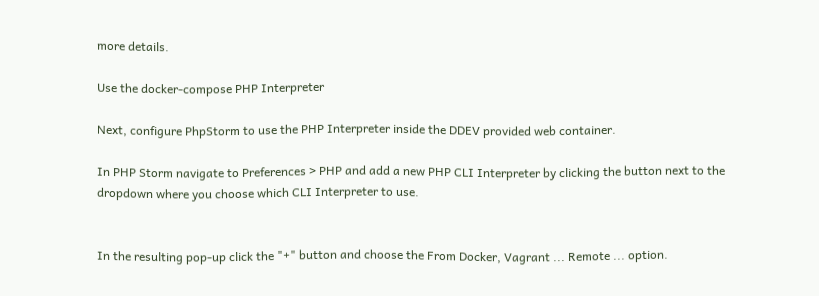more details.

Use the docker-compose PHP Interpreter

Next, configure PhpStorm to use the PHP Interpreter inside the DDEV provided web container.

In PHP Storm navigate to Preferences > PHP and add a new PHP CLI Interpreter by clicking the button next to the dropdown where you choose which CLI Interpreter to use.


In the resulting pop-up click the "+" button and choose the From Docker, Vagrant ... Remote ... option.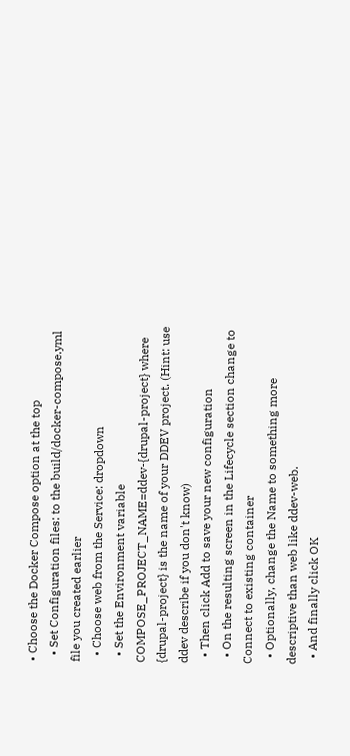• Choose the Docker Compose option at the top
  • Set Configuration files: to the build/docker-compose.yml file you created earlier
  • Choose web from the Service: dropdown
  • Set the Environment variable COMPOSE_PROJECT_NAME=ddev-{drupal-project} where {drupal-project} is the name of your DDEV project. (Hint: use ddev describe if you don't know)
  • Then click Add to save your new configuration
  • On the resulting screen in the Lifecycle section change to Connect to existing container
  • Optionally, change the Name to something more descriptive than web like ddev-web.
  • And finally click OK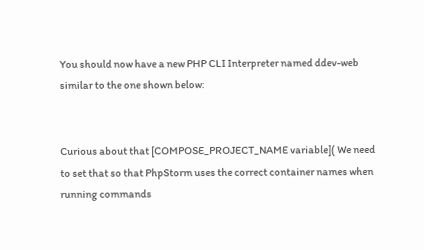You should now have a new PHP CLI Interpreter named ddev-web similar to the one shown below:


Curious about that [COMPOSE_PROJECT_NAME variable]( We need to set that so that PhpStorm uses the correct container names when running commands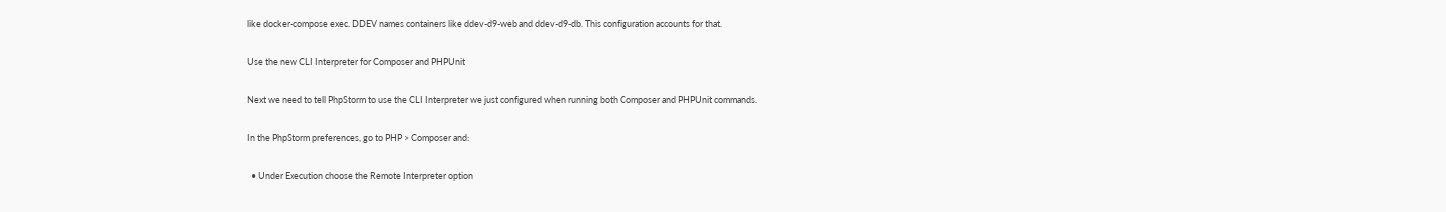like docker-compose exec. DDEV names containers like ddev-d9-web and ddev-d9-db. This configuration accounts for that.

Use the new CLI Interpreter for Composer and PHPUnit

Next we need to tell PhpStorm to use the CLI Interpreter we just configured when running both Composer and PHPUnit commands.

In the PhpStorm preferences, go to PHP > Composer and:

  • Under Execution choose the Remote Interpreter option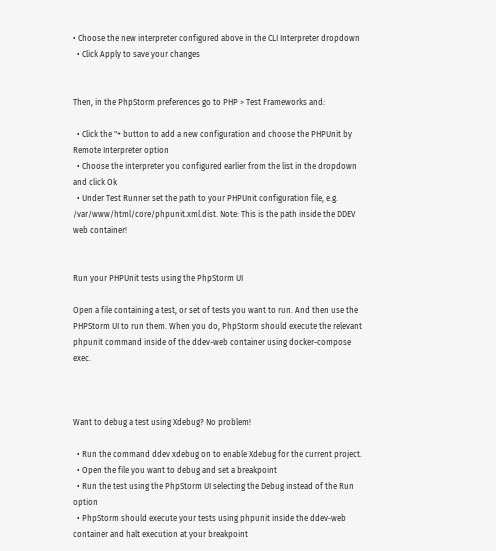• Choose the new interpreter configured above in the CLI Interpreter dropdown
  • Click Apply to save your changes


Then, in the PhpStorm preferences go to PHP > Test Frameworks and:

  • Click the "+ button to add a new configuration and choose the PHPUnit by Remote Interpreter option
  • Choose the interpreter you configured earlier from the list in the dropdown and click Ok
  • Under Test Runner set the path to your PHPUnit configuration file, e.g. /var/www/html/core/phpunit.xml.dist. Note: This is the path inside the DDEV web container!


Run your PHPUnit tests using the PhpStorm UI

Open a file containing a test, or set of tests you want to run. And then use the PHPStorm UI to run them. When you do, PhpStorm should execute the relevant phpunit command inside of the ddev-web container using docker-compose exec.



Want to debug a test using Xdebug? No problem!

  • Run the command ddev xdebug on to enable Xdebug for the current project.
  • Open the file you want to debug and set a breakpoint
  • Run the test using the PhpStorm UI selecting the Debug instead of the Run option
  • PhpStorm should execute your tests using phpunit inside the ddev-web container and halt execution at your breakpoint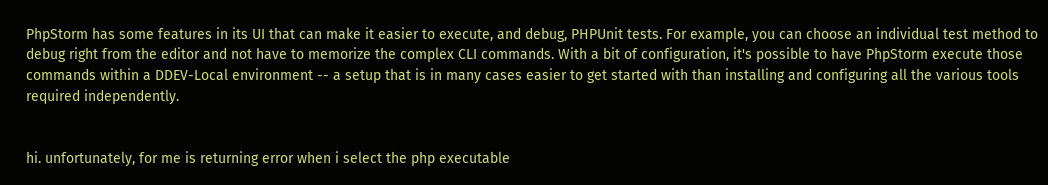PhpStorm has some features in its UI that can make it easier to execute, and debug, PHPUnit tests. For example, you can choose an individual test method to debug right from the editor and not have to memorize the complex CLI commands. With a bit of configuration, it's possible to have PhpStorm execute those commands within a DDEV-Local environment -- a setup that is in many cases easier to get started with than installing and configuring all the various tools required independently.


hi. unfortunately, for me is returning error when i select the php executable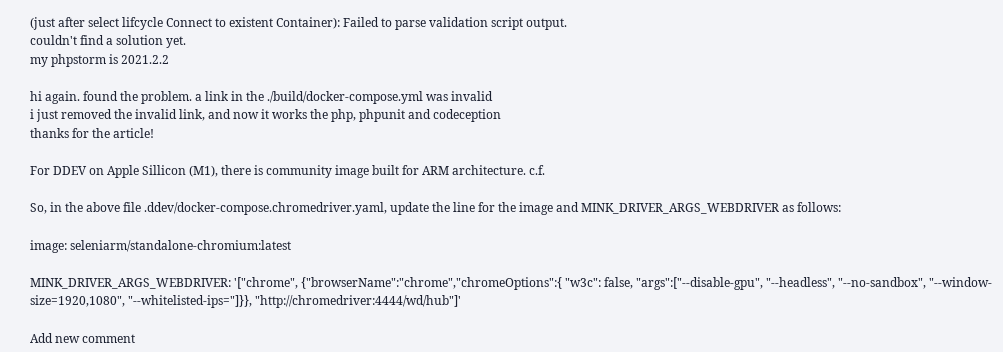(just after select lifcycle Connect to existent Container): Failed to parse validation script output.
couldn't find a solution yet.
my phpstorm is 2021.2.2

hi again. found the problem. a link in the ./build/docker-compose.yml was invalid
i just removed the invalid link, and now it works the php, phpunit and codeception
thanks for the article!

For DDEV on Apple Sillicon (M1), there is community image built for ARM architecture. c.f.

So, in the above file .ddev/docker-compose.chromedriver.yaml, update the line for the image and MINK_DRIVER_ARGS_WEBDRIVER as follows:

image: seleniarm/standalone-chromium:latest

MINK_DRIVER_ARGS_WEBDRIVER: '["chrome", {"browserName":"chrome","chromeOptions":{ "w3c": false, "args":["--disable-gpu", "--headless", "--no-sandbox", "--window-size=1920,1080", "--whitelisted-ips="]}}, "http://chromedriver:4444/wd/hub"]'

Add new comment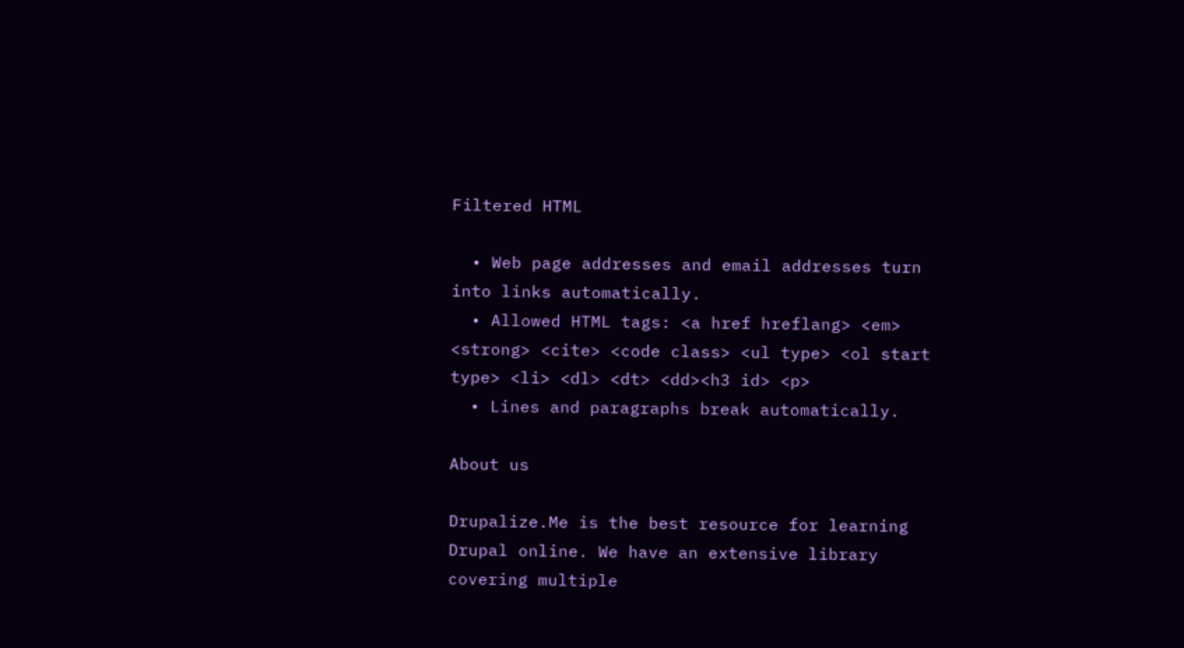Filtered HTML

  • Web page addresses and email addresses turn into links automatically.
  • Allowed HTML tags: <a href hreflang> <em> <strong> <cite> <code class> <ul type> <ol start type> <li> <dl> <dt> <dd><h3 id> <p>
  • Lines and paragraphs break automatically.

About us

Drupalize.Me is the best resource for learning Drupal online. We have an extensive library covering multiple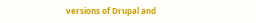versions of Drupal and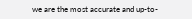we are the most accurate and up-to-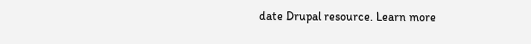date Drupal resource. Learn more